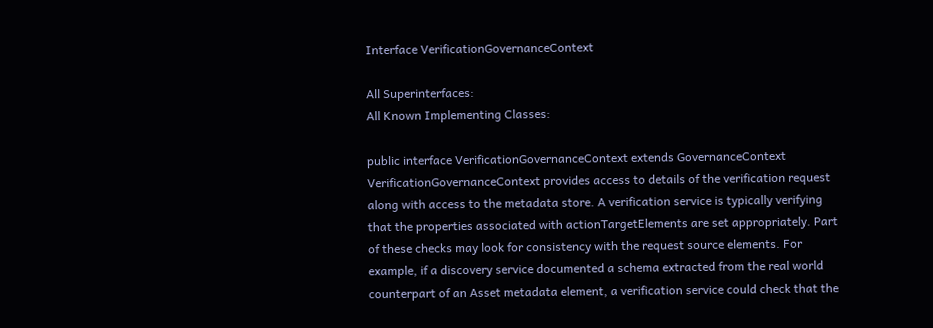Interface VerificationGovernanceContext

All Superinterfaces:
All Known Implementing Classes:

public interface VerificationGovernanceContext extends GovernanceContext
VerificationGovernanceContext provides access to details of the verification request along with access to the metadata store. A verification service is typically verifying that the properties associated with actionTargetElements are set appropriately. Part of these checks may look for consistency with the request source elements. For example, if a discovery service documented a schema extracted from the real world counterpart of an Asset metadata element, a verification service could check that the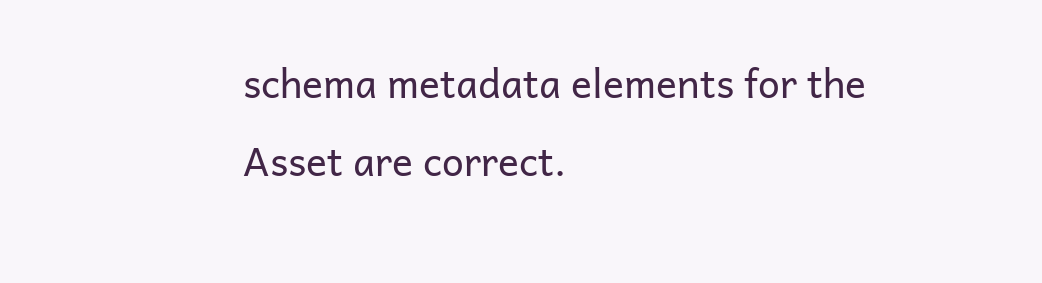schema metadata elements for the Asset are correct.